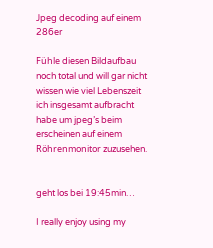Jpeg decoding auf einem 286er

Fühle diesen Bildaufbau noch total und will gar nicht wissen wie viel Lebenszeit ich insgesamt aufbracht habe um jpeg’s beim erscheinen auf einem Röhrenmonitor zuzusehen.


geht los bei 19:45min…

I really enjoy using my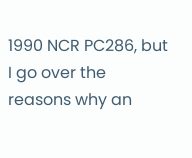1990 NCR PC286, but I go over the reasons why an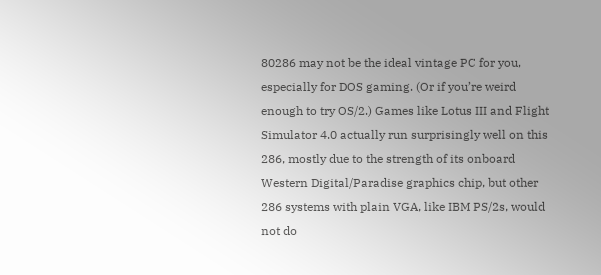80286 may not be the ideal vintage PC for you, especially for DOS gaming. (Or if you’re weird enough to try OS/2.) Games like Lotus III and Flight Simulator 4.0 actually run surprisingly well on this 286, mostly due to the strength of its onboard Western Digital/Paradise graphics chip, but other 286 systems with plain VGA, like IBM PS/2s, would not do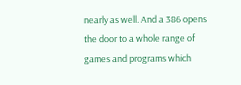nearly as well. And a 386 opens the door to a whole range of games and programs which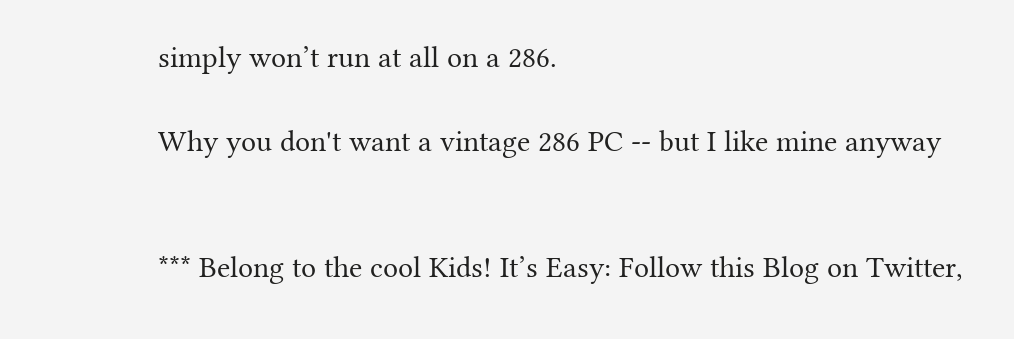simply won’t run at all on a 286.

Why you don't want a vintage 286 PC -- but I like mine anyway


*** Belong to the cool Kids! It’s Easy: Follow this Blog on Twitter,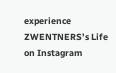experience ZWENTNERS’s Life on Instagram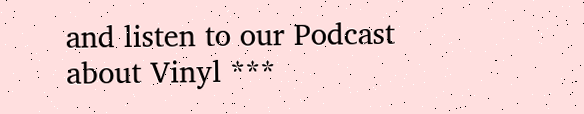and listen to our Podcast about Vinyl ***